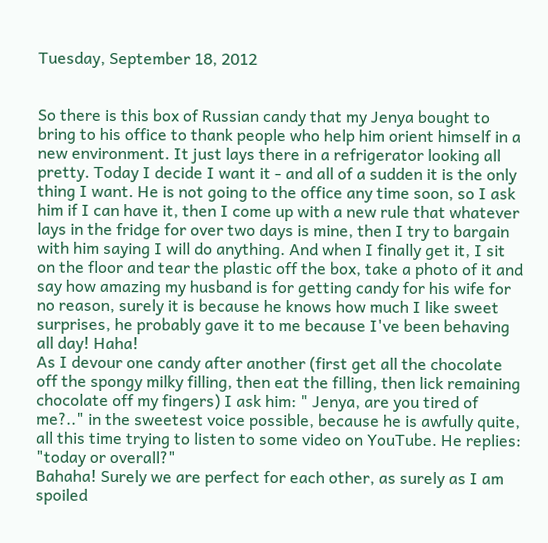Tuesday, September 18, 2012


So there is this box of Russian candy that my Jenya bought to bring to his office to thank people who help him orient himself in a new environment. It just lays there in a refrigerator looking all pretty. Today I decide I want it - and all of a sudden it is the only thing I want. He is not going to the office any time soon, so I ask him if I can have it, then I come up with a new rule that whatever lays in the fridge for over two days is mine, then I try to bargain with him saying I will do anything. And when I finally get it, I sit on the floor and tear the plastic off the box, take a photo of it and say how amazing my husband is for getting candy for his wife for no reason, surely it is because he knows how much I like sweet surprises, he probably gave it to me because I've been behaving all day! Haha!
As I devour one candy after another (first get all the chocolate off the spongy milky filling, then eat the filling, then lick remaining chocolate off my fingers) I ask him: " Jenya, are you tired of me?.." in the sweetest voice possible, because he is awfully quite, all this time trying to listen to some video on YouTube. He replies: "today or overall?"
Bahaha! Surely we are perfect for each other, as surely as I am spoiled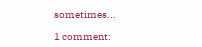sometimes...

1 comment: